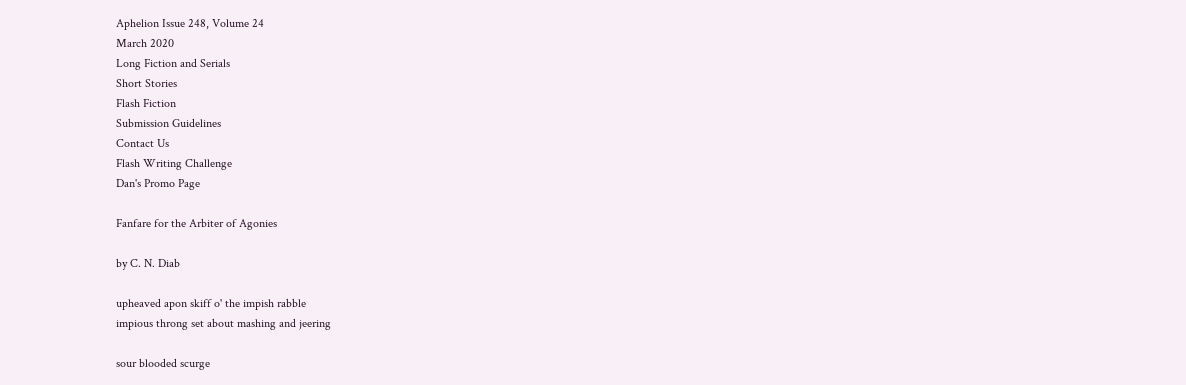Aphelion Issue 248, Volume 24
March 2020
Long Fiction and Serials
Short Stories
Flash Fiction
Submission Guidelines
Contact Us
Flash Writing Challenge
Dan's Promo Page

Fanfare for the Arbiter of Agonies

by C. N. Diab

upheaved apon skiff o' the impish rabble
impious throng set about mashing and jeering

sour blooded scurge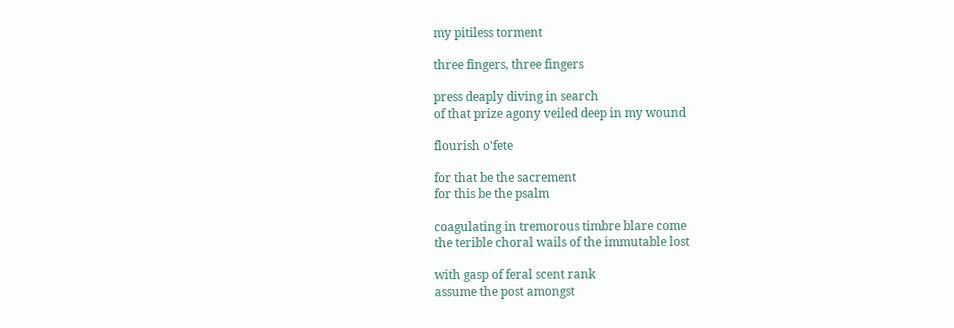my pitiless torment

three fingers, three fingers

press deaply diving in search
of that prize agony veiled deep in my wound

flourish o'fete

for that be the sacrement
for this be the psalm

coagulating in tremorous timbre blare come
the terible choral wails of the immutable lost

with gasp of feral scent rank
assume the post amongst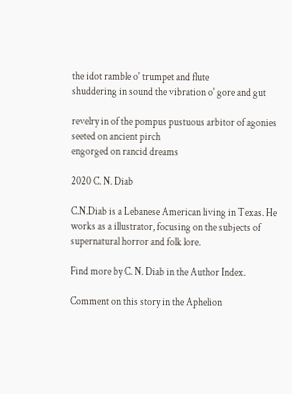the idot ramble o' trumpet and flute
shuddering in sound the vibration o' gore and gut

revelry in of the pompus pustuous arbitor of agonies
seeted on ancient pirch
engorged on rancid dreams

2020 C. N. Diab

C.N.Diab is a Lebanese American living in Texas. He works as a illustrator, focusing on the subjects of supernatural horror and folk lore.

Find more by C. N. Diab in the Author Index.

Comment on this story in the Aphelion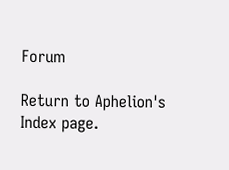Forum

Return to Aphelion's Index page.